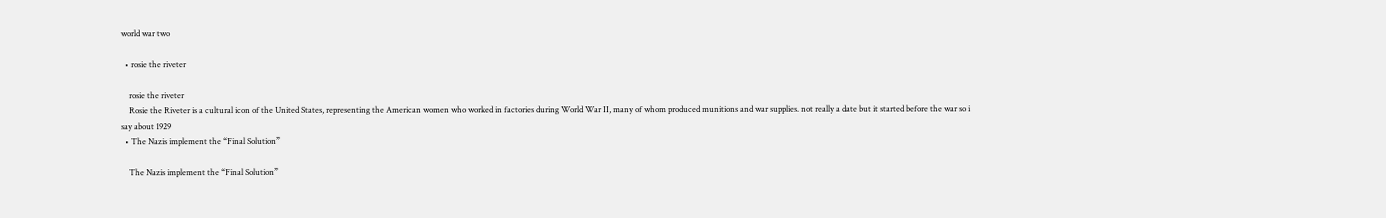world war two

  • rosie the riveter

    rosie the riveter
    Rosie the Riveter is a cultural icon of the United States, representing the American women who worked in factories during World War II, many of whom produced munitions and war supplies. not really a date but it started before the war so i say about 1929
  • The Nazis implement the “Final Solution”

    The Nazis implement the “Final Solution”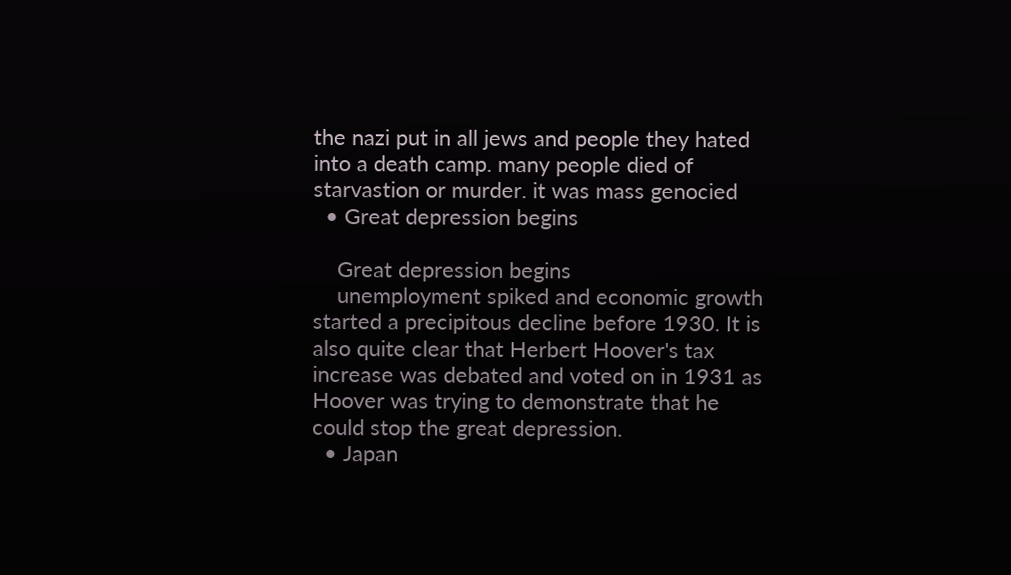the nazi put in all jews and people they hated into a death camp. many people died of starvastion or murder. it was mass genocied
  • Great depression begins

    Great depression begins
    unemployment spiked and economic growth started a precipitous decline before 1930. It is also quite clear that Herbert Hoover's tax increase was debated and voted on in 1931 as Hoover was trying to demonstrate that he could stop the great depression.
  • Japan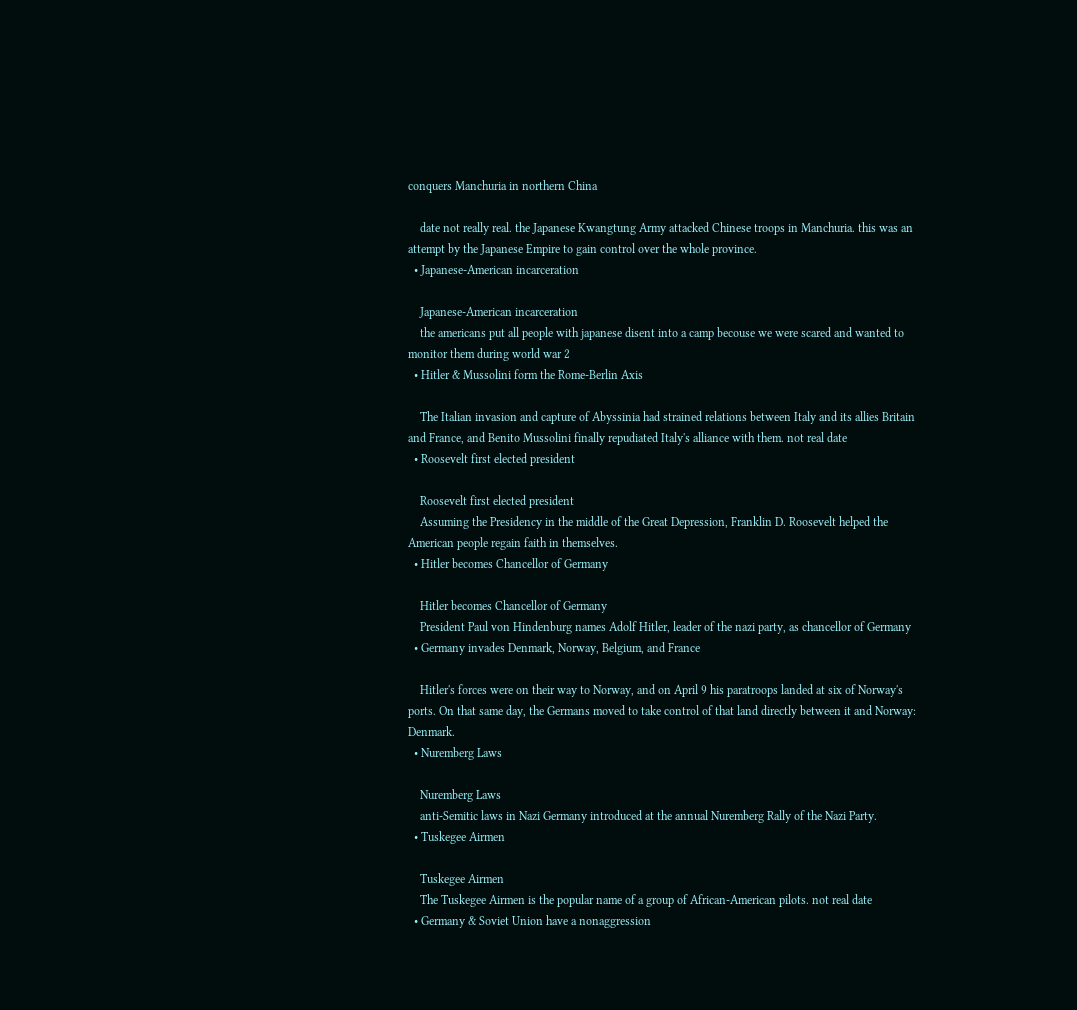conquers Manchuria in northern China

    date not really real. the Japanese Kwangtung Army attacked Chinese troops in Manchuria. this was an attempt by the Japanese Empire to gain control over the whole province.
  • Japanese-American incarceration

    Japanese-American incarceration
    the americans put all people with japanese disent into a camp becouse we were scared and wanted to monitor them during world war 2
  • Hitler & Mussolini form the Rome-Berlin Axis

    The Italian invasion and capture of Abyssinia had strained relations between Italy and its allies Britain and France, and Benito Mussolini finally repudiated Italy's alliance with them. not real date
  • Roosevelt first elected president

    Roosevelt first elected president
    Assuming the Presidency in the middle of the Great Depression, Franklin D. Roosevelt helped the American people regain faith in themselves.
  • Hitler becomes Chancellor of Germany

    Hitler becomes Chancellor of Germany
    President Paul von Hindenburg names Adolf Hitler, leader of the nazi party, as chancellor of Germany
  • Germany invades Denmark, Norway, Belgium, and France

    Hitler's forces were on their way to Norway, and on April 9 his paratroops landed at six of Norway's ports. On that same day, the Germans moved to take control of that land directly between it and Norway: Denmark.
  • Nuremberg Laws

    Nuremberg Laws
    anti-Semitic laws in Nazi Germany introduced at the annual Nuremberg Rally of the Nazi Party.
  • Tuskegee Airmen

    Tuskegee Airmen
    The Tuskegee Airmen is the popular name of a group of African-American pilots. not real date
  • Germany & Soviet Union have a nonaggression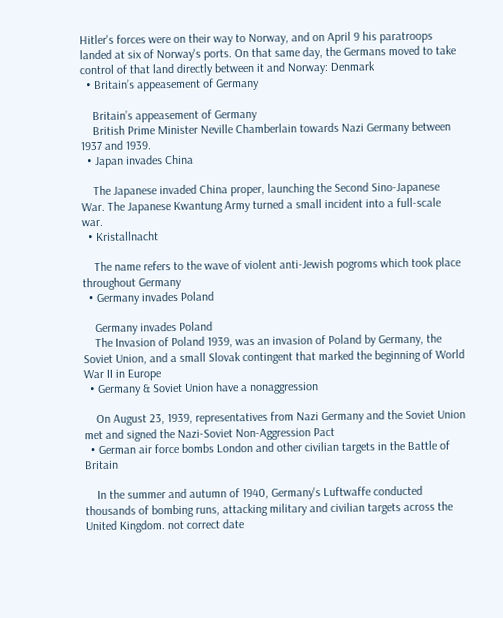Hitler's forces were on their way to Norway, and on April 9 his paratroops landed at six of Norway's ports. On that same day, the Germans moved to take control of that land directly between it and Norway: Denmark
  • Britain’s appeasement of Germany

    Britain’s appeasement of Germany
    British Prime Minister Neville Chamberlain towards Nazi Germany between 1937 and 1939.
  • Japan invades China

    The Japanese invaded China proper, launching the Second Sino-Japanese War. The Japanese Kwantung Army turned a small incident into a full-scale war.
  • Kristallnacht

    The name refers to the wave of violent anti-Jewish pogroms which took place throughout Germany
  • Germany invades Poland

    Germany invades Poland
    The Invasion of Poland 1939, was an invasion of Poland by Germany, the Soviet Union, and a small Slovak contingent that marked the beginning of World War II in Europe
  • Germany & Soviet Union have a nonaggression

    On August 23, 1939, representatives from Nazi Germany and the Soviet Union met and signed the Nazi-Soviet Non-Aggression Pact
  • German air force bombs London and other civilian targets in the Battle of Britain

    In the summer and autumn of 1940, Germany's Luftwaffe conducted thousands of bombing runs, attacking military and civilian targets across the United Kingdom. not correct date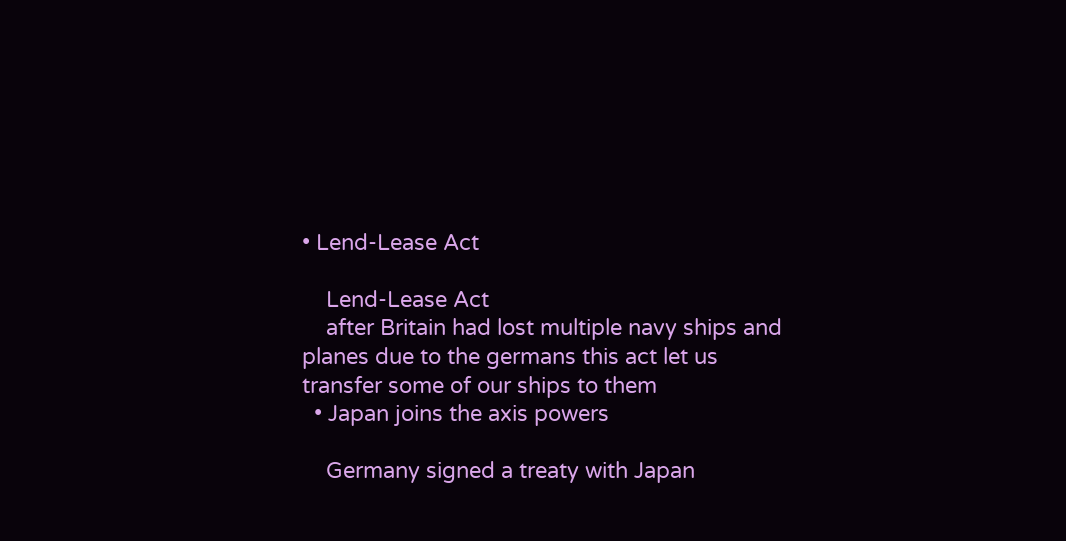• Lend-Lease Act

    Lend-Lease Act
    after Britain had lost multiple navy ships and planes due to the germans this act let us transfer some of our ships to them
  • Japan joins the axis powers

    Germany signed a treaty with Japan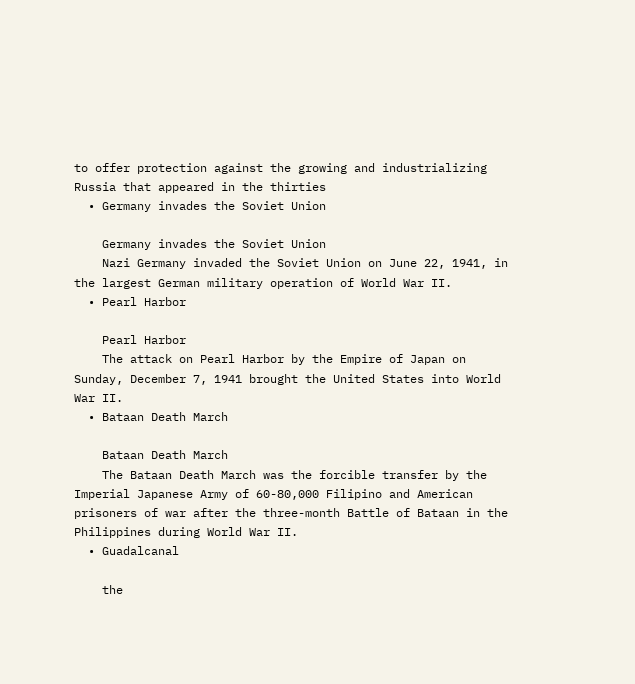to offer protection against the growing and industrializing Russia that appeared in the thirties
  • Germany invades the Soviet Union

    Germany invades the Soviet Union
    Nazi Germany invaded the Soviet Union on June 22, 1941, in the largest German military operation of World War II.
  • Pearl Harbor

    Pearl Harbor
    The attack on Pearl Harbor by the Empire of Japan on Sunday, December 7, 1941 brought the United States into World War II.
  • Bataan Death March

    Bataan Death March
    The Bataan Death March was the forcible transfer by the Imperial Japanese Army of 60-80,000 Filipino and American prisoners of war after the three-month Battle of Bataan in the Philippines during World War II.
  • Guadalcanal

    the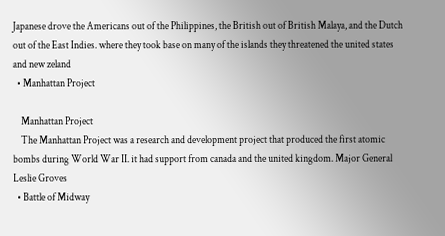Japanese drove the Americans out of the Philippines, the British out of British Malaya, and the Dutch out of the East Indies. where they took base on many of the islands they threatened the united states and new zeland
  • Manhattan Project

    Manhattan Project
    The Manhattan Project was a research and development project that produced the first atomic bombs during World War II. it had support from canada and the united kingdom. Major General Leslie Groves
  • Battle of Midway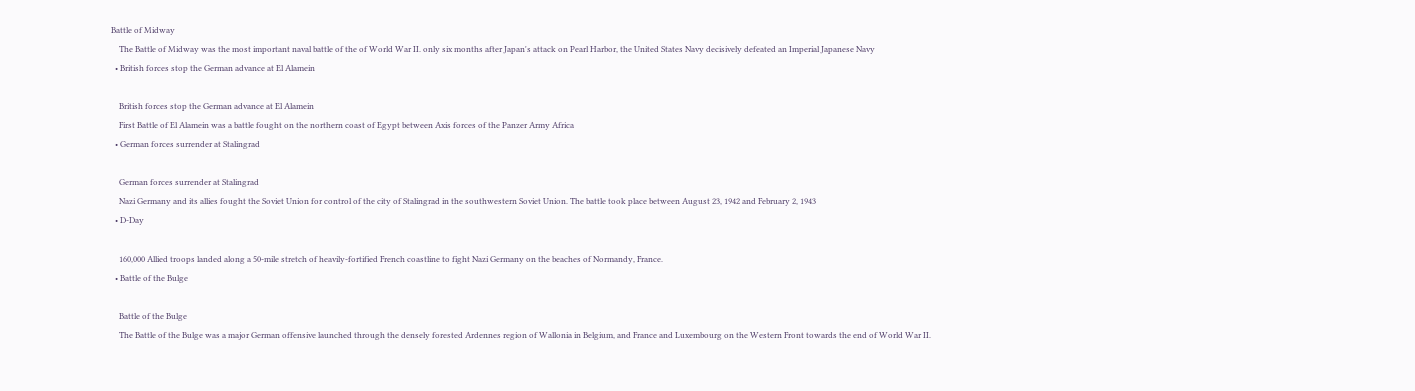Battle of Midway
    The Battle of Midway was the most important naval battle of the of World War II. only six months after Japan's attack on Pearl Harbor, the United States Navy decisively defeated an Imperial Japanese Navy
  • British forces stop the German advance at El Alamein

    British forces stop the German advance at El Alamein
    First Battle of El Alamein was a battle fought on the northern coast of Egypt between Axis forces of the Panzer Army Africa
  • German forces surrender at Stalingrad

    German forces surrender at Stalingrad
    Nazi Germany and its allies fought the Soviet Union for control of the city of Stalingrad in the southwestern Soviet Union. The battle took place between August 23, 1942 and February 2, 1943
  • D-Day

    160,000 Allied troops landed along a 50-mile stretch of heavily-fortified French coastline to fight Nazi Germany on the beaches of Normandy, France.
  • Battle of the Bulge

    Battle of the Bulge
    The Battle of the Bulge was a major German offensive launched through the densely forested Ardennes region of Wallonia in Belgium, and France and Luxembourg on the Western Front towards the end of World War II.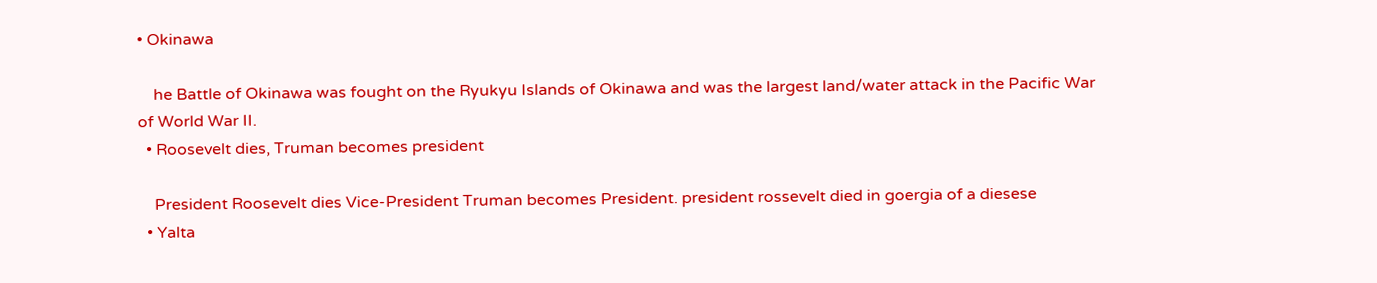• Okinawa

    he Battle of Okinawa was fought on the Ryukyu Islands of Okinawa and was the largest land/water attack in the Pacific War of World War II.
  • Roosevelt dies, Truman becomes president

    President Roosevelt dies Vice-President Truman becomes President. president rossevelt died in goergia of a diesese
  • Yalta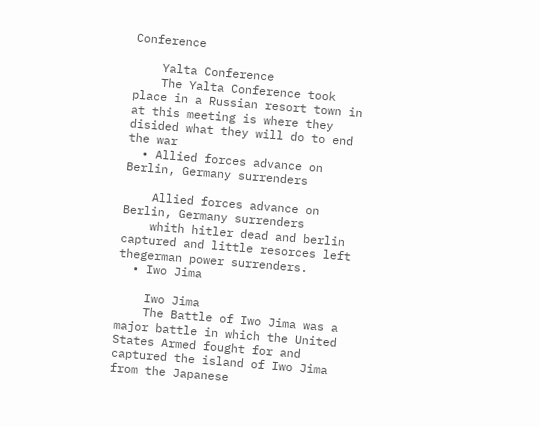Conference

    Yalta Conference
    The Yalta Conference took place in a Russian resort town in at this meeting is where they disided what they will do to end the war
  • Allied forces advance on Berlin, Germany surrenders

    Allied forces advance on Berlin, Germany surrenders
    whith hitler dead and berlin captured and little resorces left thegerman power surrenders.
  • Iwo Jima

    Iwo Jima
    The Battle of Iwo Jima was a major battle in which the United States Armed fought for and captured the island of Iwo Jima from the Japanese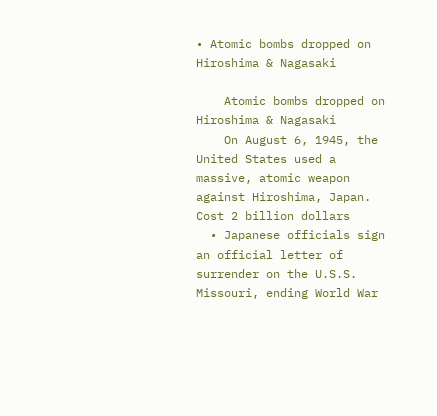• Atomic bombs dropped on Hiroshima & Nagasaki

    Atomic bombs dropped on Hiroshima & Nagasaki
    On August 6, 1945, the United States used a massive, atomic weapon against Hiroshima, Japan. Cost 2 billion dollars
  • Japanese officials sign an official letter of surrender on the U.S.S. Missouri, ending World War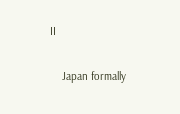II

    Japan formally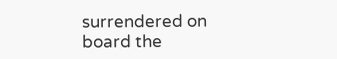surrendered on board the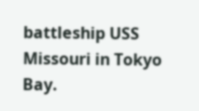battleship USS Missouri in Tokyo Bay.